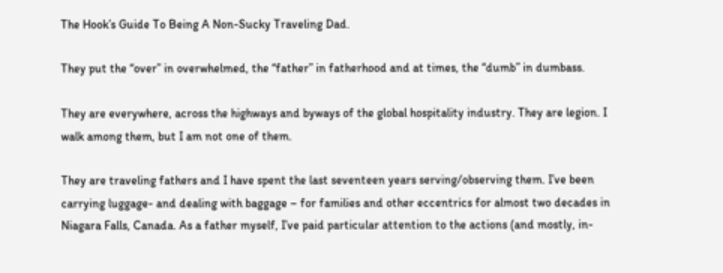The Hook’s Guide To Being A Non-Sucky Traveling Dad.

They put the “over” in overwhelmed, the “father” in fatherhood and at times, the “dumb” in dumbass.

They are everywhere, across the highways and byways of the global hospitality industry. They are legion. I walk among them, but I am not one of them.

They are traveling fathers and I have spent the last seventeen years serving/observing them. I’ve been carrying luggage- and dealing with baggage – for families and other eccentrics for almost two decades in Niagara Falls, Canada. As a father myself, I’ve paid particular attention to the actions (and mostly, in-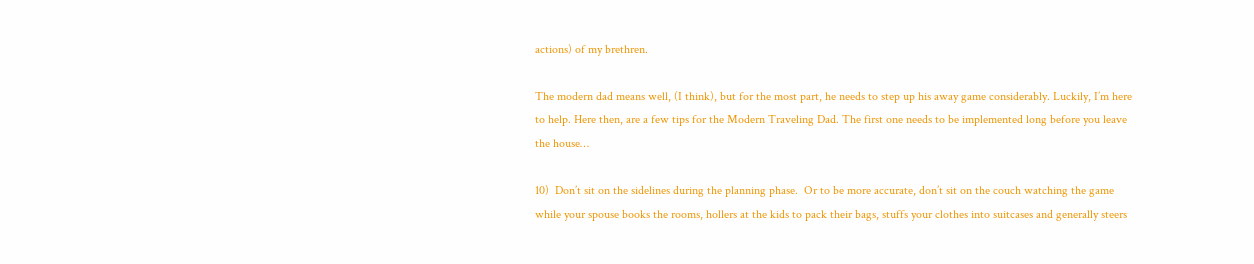actions) of my brethren.

The modern dad means well, (I think), but for the most part, he needs to step up his away game considerably. Luckily, I’m here to help. Here then, are a few tips for the Modern Traveling Dad. The first one needs to be implemented long before you leave the house…

10)  Don’t sit on the sidelines during the planning phase.  Or to be more accurate, don’t sit on the couch watching the game while your spouse books the rooms, hollers at the kids to pack their bags, stuffs your clothes into suitcases and generally steers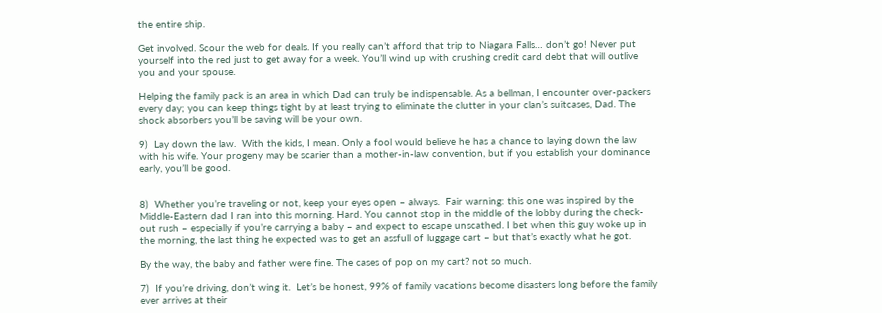the entire ship.

Get involved. Scour the web for deals. If you really can’t afford that trip to Niagara Falls… don’t go! Never put yourself into the red just to get away for a week. You’ll wind up with crushing credit card debt that will outlive you and your spouse.

Helping the family pack is an area in which Dad can truly be indispensable. As a bellman, I encounter over-packers every day; you can keep things tight by at least trying to eliminate the clutter in your clan’s suitcases, Dad. The shock absorbers you’ll be saving will be your own.

9)  Lay down the law.  With the kids, I mean. Only a fool would believe he has a chance to laying down the law with his wife. Your progeny may be scarier than a mother-in-law convention, but if you establish your dominance early, you’ll be good.


8)  Whether you’re traveling or not, keep your eyes open – always.  Fair warning: this one was inspired by the Middle-Eastern dad I ran into this morning. Hard. You cannot stop in the middle of the lobby during the check-out rush – especially if you’re carrying a baby – and expect to escape unscathed. I bet when this guy woke up in the morning, the last thing he expected was to get an assfull of luggage cart – but that’s exactly what he got.

By the way, the baby and father were fine. The cases of pop on my cart? not so much.

7)  If you’re driving, don’t wing it.  Let’s be honest, 99% of family vacations become disasters long before the family ever arrives at their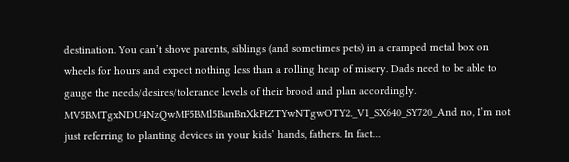destination. You can’t shove parents, siblings (and sometimes pets) in a cramped metal box on wheels for hours and expect nothing less than a rolling heap of misery. Dads need to be able to gauge the needs/desires/tolerance levels of their brood and plan accordingly. MV5BMTgxNDU4NzQwMF5BMl5BanBnXkFtZTYwNTgwOTY2._V1_SX640_SY720_And no, I’m not just referring to planting devices in your kids’ hands, fathers. In fact…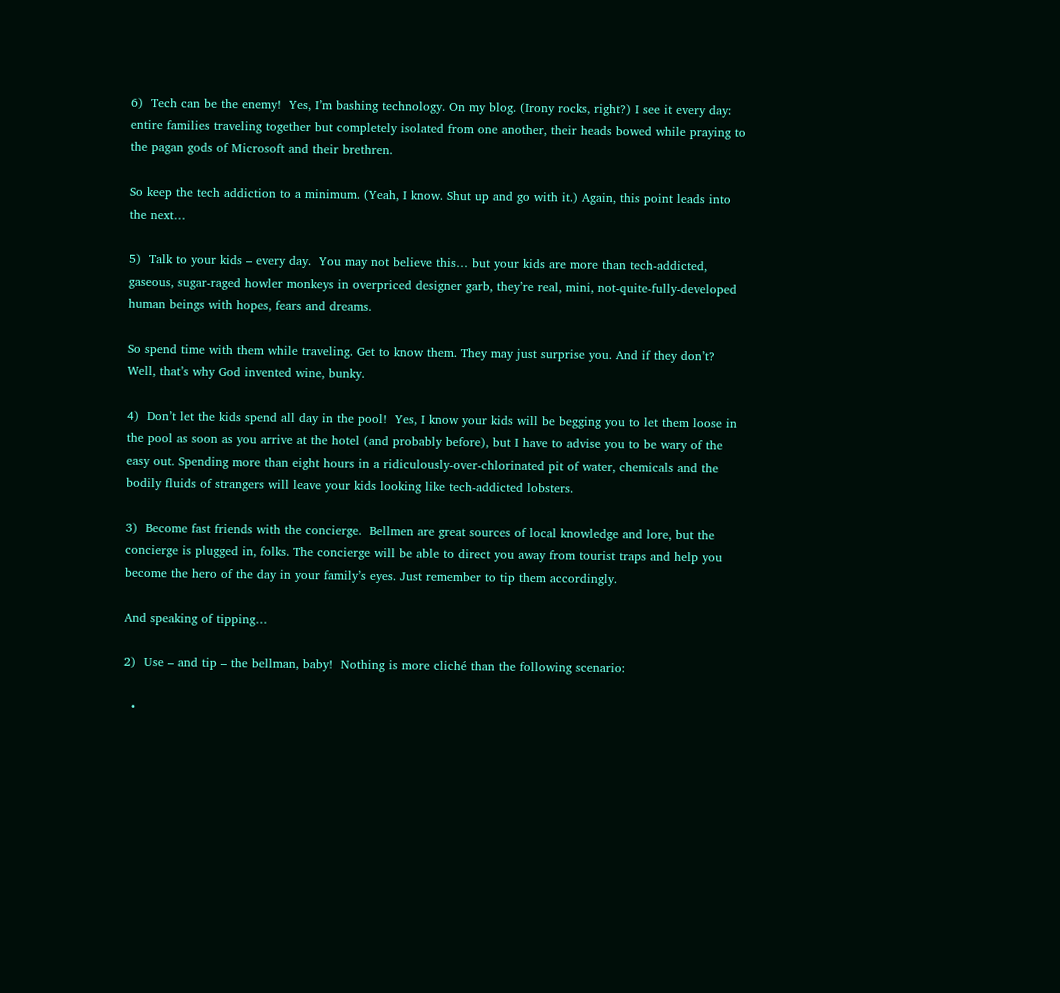6)  Tech can be the enemy!  Yes, I’m bashing technology. On my blog. (Irony rocks, right?) I see it every day: entire families traveling together but completely isolated from one another, their heads bowed while praying to the pagan gods of Microsoft and their brethren.

So keep the tech addiction to a minimum. (Yeah, I know. Shut up and go with it.) Again, this point leads into the next…

5)  Talk to your kids – every day.  You may not believe this… but your kids are more than tech-addicted, gaseous, sugar-raged howler monkeys in overpriced designer garb, they’re real, mini, not-quite-fully-developed human beings with hopes, fears and dreams.

So spend time with them while traveling. Get to know them. They may just surprise you. And if they don’t? Well, that’s why God invented wine, bunky.

4)  Don’t let the kids spend all day in the pool!  Yes, I know your kids will be begging you to let them loose in the pool as soon as you arrive at the hotel (and probably before), but I have to advise you to be wary of the easy out. Spending more than eight hours in a ridiculously-over-chlorinated pit of water, chemicals and the bodily fluids of strangers will leave your kids looking like tech-addicted lobsters.

3)  Become fast friends with the concierge.  Bellmen are great sources of local knowledge and lore, but the concierge is plugged in, folks. The concierge will be able to direct you away from tourist traps and help you become the hero of the day in your family’s eyes. Just remember to tip them accordingly.

And speaking of tipping…

2)  Use – and tip – the bellman, baby!  Nothing is more cliché than the following scenario:

  •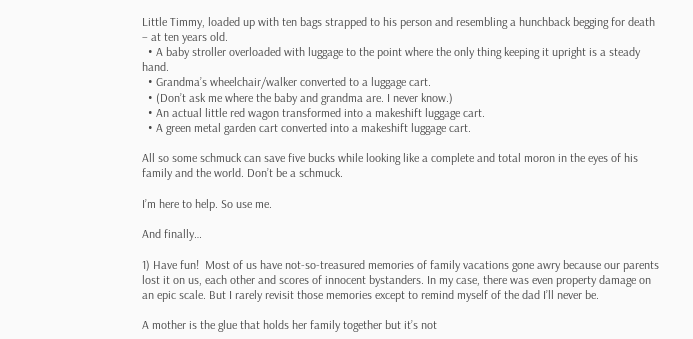Little Timmy, loaded up with ten bags strapped to his person and resembling a hunchback begging for death – at ten years old.
  • A baby stroller overloaded with luggage to the point where the only thing keeping it upright is a steady hand.
  • Grandma’s wheelchair/walker converted to a luggage cart.
  • (Don’t ask me where the baby and grandma are. I never know.)
  • An actual little red wagon transformed into a makeshift luggage cart.
  • A green metal garden cart converted into a makeshift luggage cart.

All so some schmuck can save five bucks while looking like a complete and total moron in the eyes of his family and the world. Don’t be a schmuck.

I’m here to help. So use me.

And finally…

1) Have fun!  Most of us have not-so-treasured memories of family vacations gone awry because our parents lost it on us, each other and scores of innocent bystanders. In my case, there was even property damage on an epic scale. But I rarely revisit those memories except to remind myself of the dad I’ll never be.

A mother is the glue that holds her family together but it’s not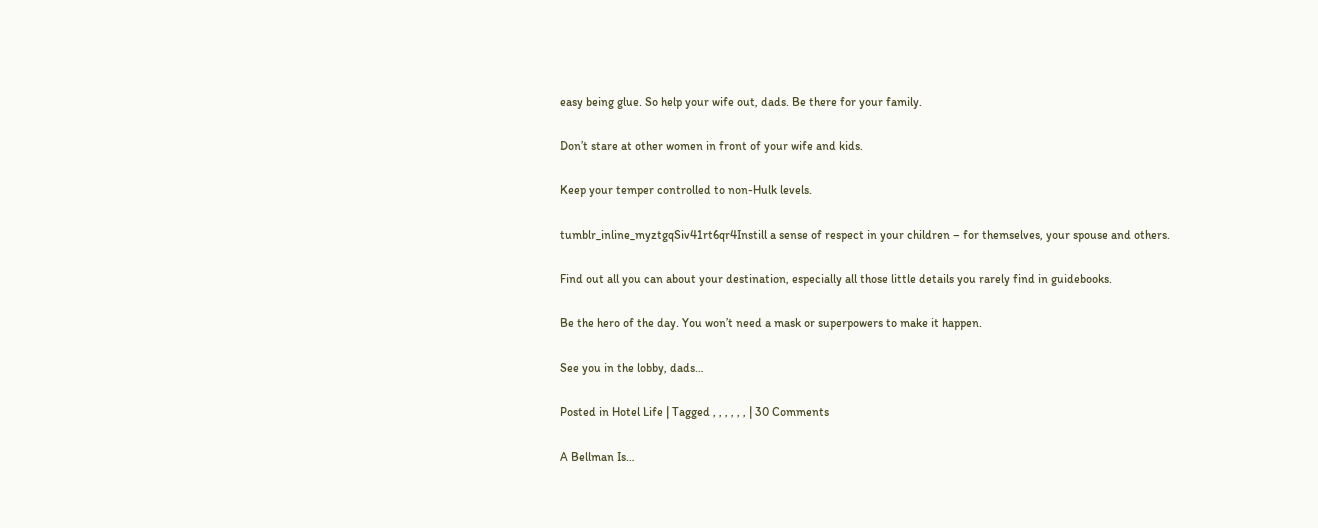easy being glue. So help your wife out, dads. Be there for your family.

Don’t stare at other women in front of your wife and kids.

Keep your temper controlled to non-Hulk levels.

tumblr_inline_myztgqSiv41rt6qr4Instill a sense of respect in your children – for themselves, your spouse and others.

Find out all you can about your destination, especially all those little details you rarely find in guidebooks.

Be the hero of the day. You won’t need a mask or superpowers to make it happen.

See you in the lobby, dads…

Posted in Hotel Life | Tagged , , , , , , | 30 Comments

A Bellman Is…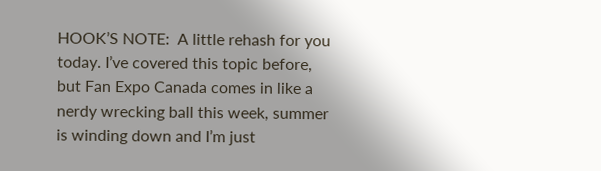HOOK’S NOTE:  A little rehash for you today. I’ve covered this topic before, but Fan Expo Canada comes in like a nerdy wrecking ball this week, summer is winding down and I’m just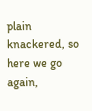plain knackered, so here we go again,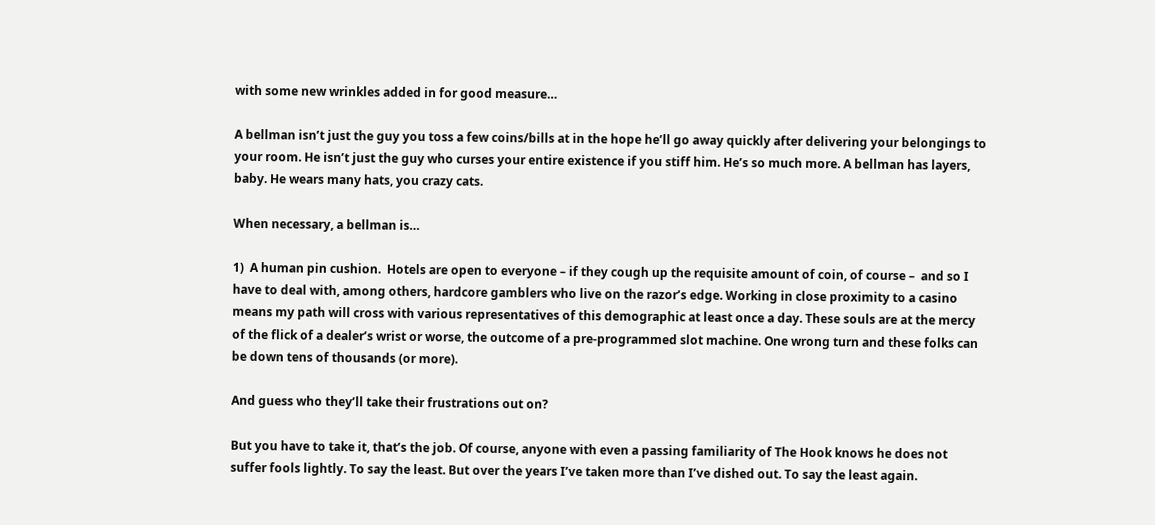with some new wrinkles added in for good measure…

A bellman isn’t just the guy you toss a few coins/bills at in the hope he’ll go away quickly after delivering your belongings to your room. He isn’t just the guy who curses your entire existence if you stiff him. He’s so much more. A bellman has layers, baby. He wears many hats, you crazy cats.

When necessary, a bellman is…

1)  A human pin cushion.  Hotels are open to everyone – if they cough up the requisite amount of coin, of course –  and so I have to deal with, among others, hardcore gamblers who live on the razor’s edge. Working in close proximity to a casino means my path will cross with various representatives of this demographic at least once a day. These souls are at the mercy of the flick of a dealer’s wrist or worse, the outcome of a pre-programmed slot machine. One wrong turn and these folks can be down tens of thousands (or more).

And guess who they’ll take their frustrations out on?

But you have to take it, that’s the job. Of course, anyone with even a passing familiarity of The Hook knows he does not suffer fools lightly. To say the least. But over the years I’ve taken more than I’ve dished out. To say the least again.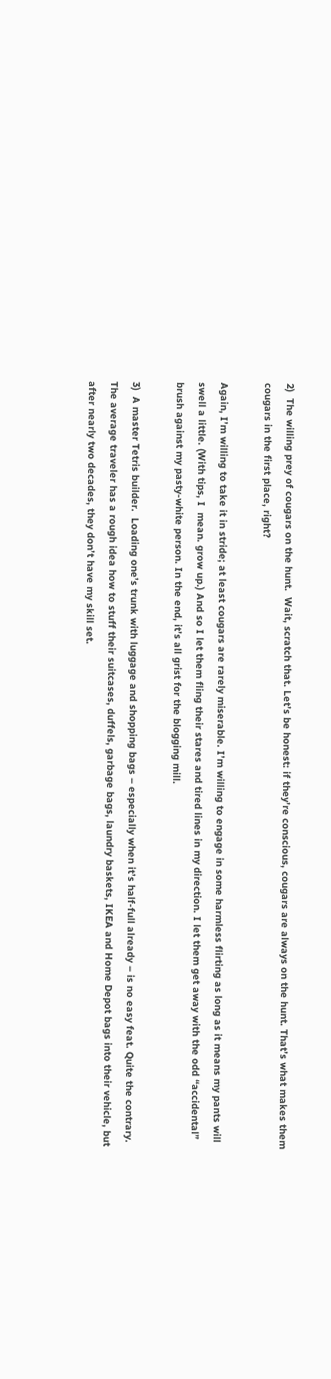2)  The willing prey of cougars on the hunt.  Wait, scratch that. Let’s be honest: if they’re conscious, cougars are always on the hunt. That’s what makes them cougars in the first place, right?

Again, I’m willing to take it in stride; at least cougars are rarely miserable. I’m willing to engage in some harmless flirting as long as it means my pants will swell a little. (With tips, I  mean. grow up.) And so I let them fling their stares and tired lines in my direction. I let them get away with the odd “accidental” brush against my pasty-white person. In the end, it’s all grist for the blogging mill.

3)  A master Tetris builder.  Loading one’s trunk with luggage and shopping bags – especially when it’s half-full already – is no easy feat. Quite the contrary. The average traveler has a rough idea how to stuff their suitcases, duffels, garbage bags, laundry baskets, IKEA and Home Depot bags into their vehicle, but after nearly two decades, they don’t have my skill set.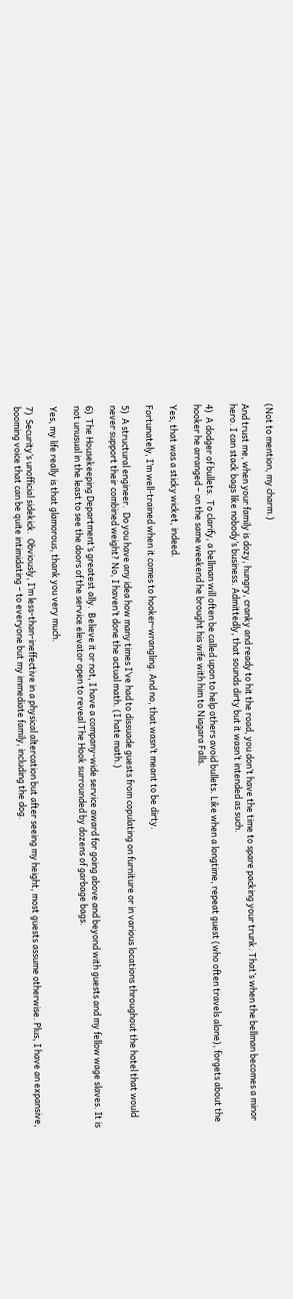(Not to mention, my charm.)

And trust me, when your family is dozy, hungry, cranky and ready to hit the road, you don’t have the time to spare packing your trunk. That’s when the bellman becomes a minor hero. I can stack bags like nobody’s business. Admittedly, that sounds dirty but it wasn’t intended as such.

4)  A dodger of bullets.  To clarify, a bellman will often be called upon to help others avoid bullets. Like when a longtime, repeat guest (who often travels alone), forgets about the hooker he arranged – on the same weekend he brought his wife with him to Niagara Falls.

Yes, that was a sticky wicket, indeed.

Fortunately, I’m well-trained when it comes to hooker-wrangling. And no, that wasn’t meant to be dirty.

5)  A structural engineer.  Do you have any idea how many times I’ve had to dissuade guests from copulating on furniture or in various locations throughout the hotel that would never support their combined weight? No, I haven’t done the actual math. (I hate math.)

6)  The Housekeeping Department’s greatest ally.  Believe it or not, I have a company-wide service award for going above and beyond with guests and my fellow wage slaves. It is not unusual in the least to see the doors of the service elevator open to reveal The Hook surrounded by dozens of garbage bags.

Yes, my life really is that glamorous, thank you very much.

7)  Security’s unofficial sidekick.  Obviously, I’m less-than-ineffective in a physical altercation but after seeing my height, most guests assume otherwise. Plus, I have an expansive, booming voice that can be quite intimidating – to everyone but my immediate family, including the dog.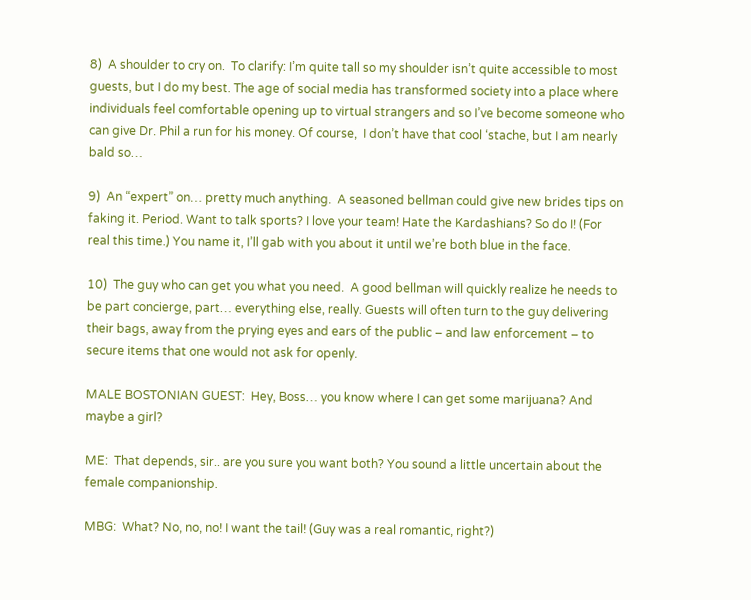8)  A shoulder to cry on.  To clarify: I’m quite tall so my shoulder isn’t quite accessible to most guests, but I do my best. The age of social media has transformed society into a place where individuals feel comfortable opening up to virtual strangers and so I’ve become someone who can give Dr. Phil a run for his money. Of course,  I don’t have that cool ‘stache, but I am nearly bald so…

9)  An “expert” on… pretty much anything.  A seasoned bellman could give new brides tips on faking it. Period. Want to talk sports? I love your team! Hate the Kardashians? So do I! (For real this time.) You name it, I’ll gab with you about it until we’re both blue in the face.

10)  The guy who can get you what you need.  A good bellman will quickly realize he needs to be part concierge, part… everything else, really. Guests will often turn to the guy delivering their bags, away from the prying eyes and ears of the public – and law enforcement – to secure items that one would not ask for openly.

MALE BOSTONIAN GUEST:  Hey, Boss… you know where I can get some marijuana? And maybe a girl?

ME:  That depends, sir.. are you sure you want both? You sound a little uncertain about the female companionship.

MBG:  What? No, no, no! I want the tail! (Guy was a real romantic, right?)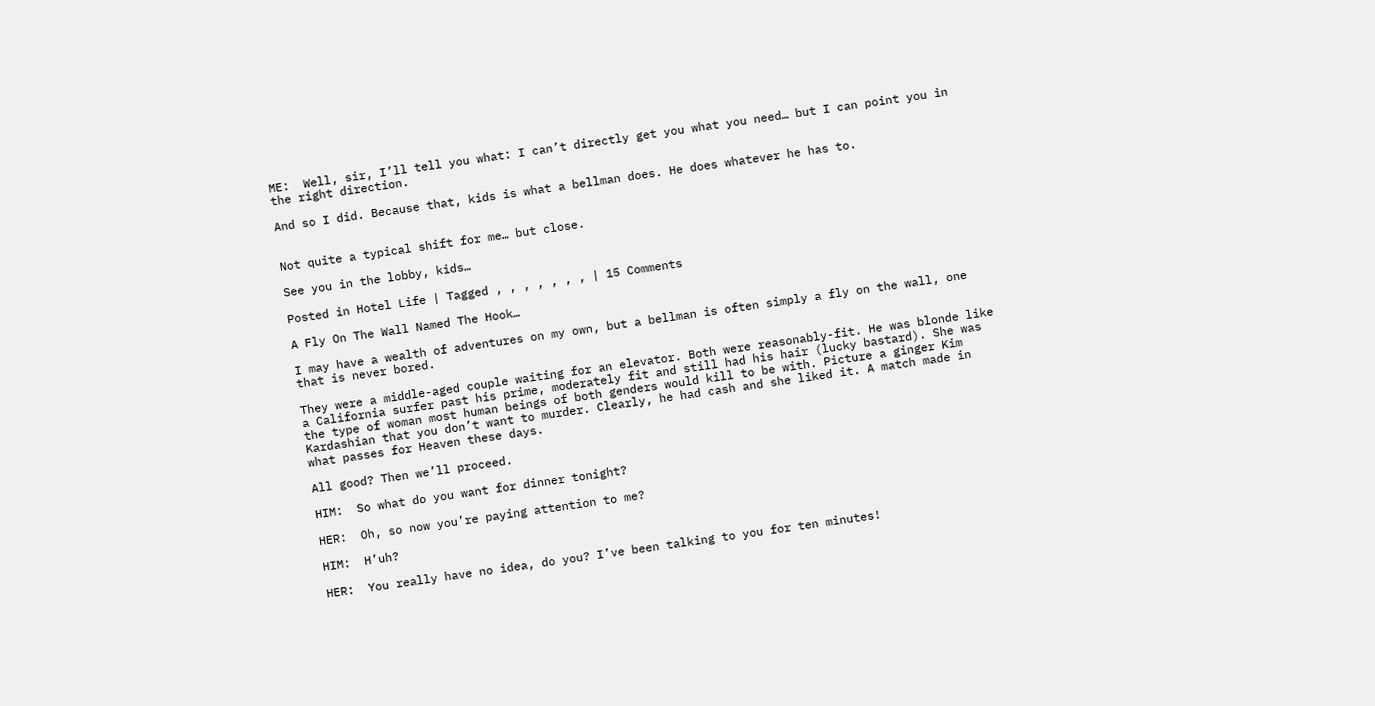ME:  Well, sir, I’ll tell you what: I can’t directly get you what you need… but I can point you in the right direction.

And so I did. Because that, kids is what a bellman does. He does whatever he has to.


Not quite a typical shift for me… but close.

See you in the lobby, kids…

Posted in Hotel Life | Tagged , , , , , , , | 15 Comments

A Fly On The Wall Named The Hook…

I may have a wealth of adventures on my own, but a bellman is often simply a fly on the wall, one that is never bored.

They were a middle-aged couple waiting for an elevator. Both were reasonably-fit. He was blonde like a California surfer past his prime, moderately fit and still had his hair (lucky bastard). She was the type of woman most human beings of both genders would kill to be with. Picture a ginger Kim Kardashian that you don’t want to murder. Clearly, he had cash and she liked it. A match made in what passes for Heaven these days.

All good? Then we’ll proceed.

HIM:  So what do you want for dinner tonight?

HER:  Oh, so now you’re paying attention to me?

HIM:  H’uh?

HER:  You really have no idea, do you? I’ve been talking to you for ten minutes!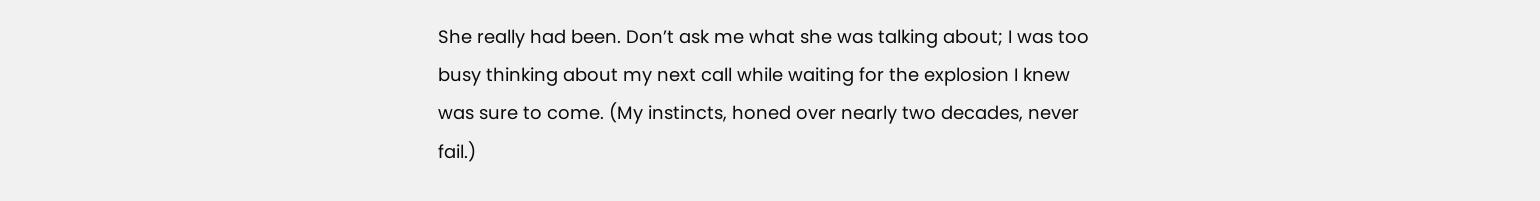She really had been. Don’t ask me what she was talking about; I was too busy thinking about my next call while waiting for the explosion I knew was sure to come. (My instincts, honed over nearly two decades, never fail.)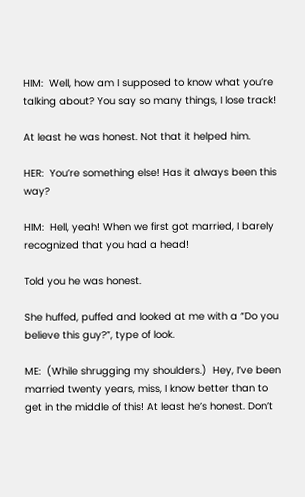HIM:  Well, how am I supposed to know what you’re talking about? You say so many things, I lose track!

At least he was honest. Not that it helped him.

HER:  You’re something else! Has it always been this way?

HIM:  Hell, yeah! When we first got married, I barely recognized that you had a head!

Told you he was honest.

She huffed, puffed and looked at me with a “Do you believe this guy?”, type of look.

ME:  (While shrugging my shoulders.)  Hey, I’ve been married twenty years, miss, I know better than to get in the middle of this! At least he’s honest. Don’t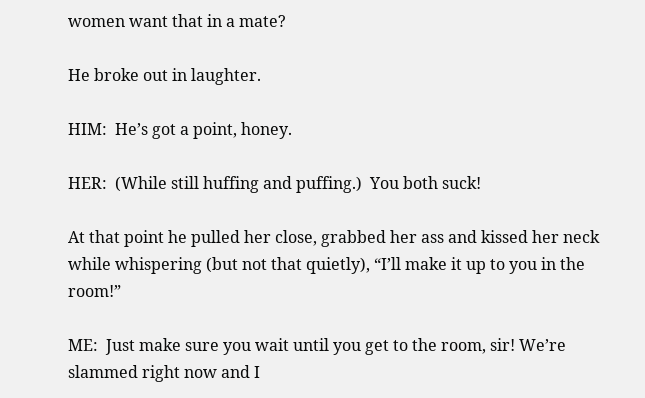women want that in a mate?

He broke out in laughter.

HIM:  He’s got a point, honey.

HER:  (While still huffing and puffing.)  You both suck!

At that point he pulled her close, grabbed her ass and kissed her neck while whispering (but not that quietly), “I’ll make it up to you in the room!”

ME:  Just make sure you wait until you get to the room, sir! We’re slammed right now and I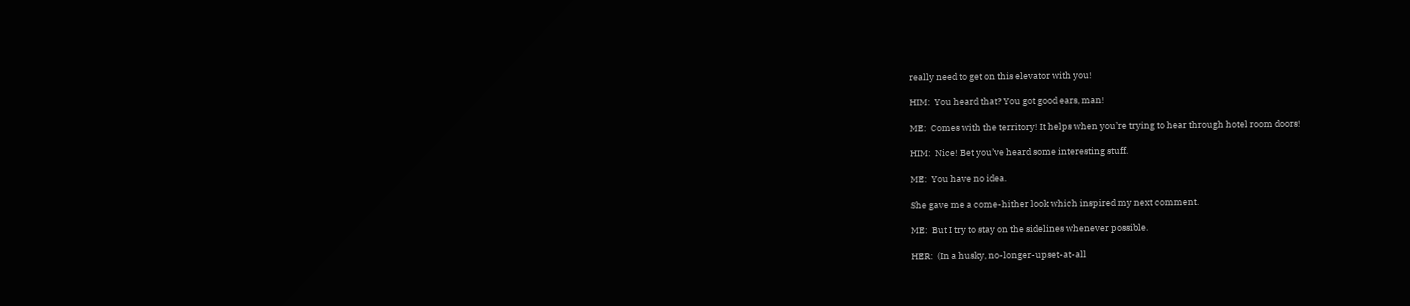really need to get on this elevator with you!

HIM:  You heard that? You got good ears, man!

ME:  Comes with the territory! It helps when you’re trying to hear through hotel room doors!

HIM:  Nice! Bet you’ve heard some interesting stuff.

ME:  You have no idea.

She gave me a come-hither look which inspired my next comment.

ME:  But I try to stay on the sidelines whenever possible.

HER:  (In a husky, no-longer-upset-at-all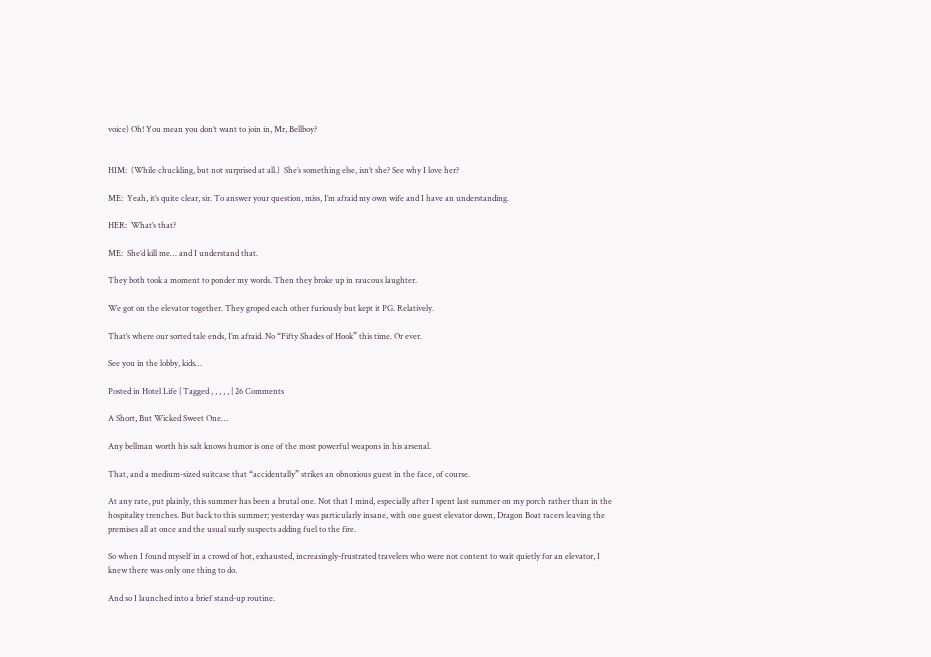voice) Oh! You mean you don’t want to join in, Mr, Bellboy?


HIM:  (While chuckling, but not surprised at all.)  She’s something else, isn’t she? See why I love her?

ME:  Yeah, it’s quite clear, sir. To answer your question, miss, I’m afraid my own wife and I have an understanding.

HER:  What’s that?

ME:  She’d kill me… and I understand that.

They both took a moment to ponder my words. Then they broke up in raucous laughter.

We got on the elevator together. They groped each other furiously but kept it PG. Relatively.

That’s where our sorted tale ends, I’m afraid. No “Fifty Shades of Hook” this time. Or ever.

See you in the lobby, kids…

Posted in Hotel Life | Tagged , , , , , | 26 Comments

A Short, But Wicked Sweet One…

Any bellman worth his salt knows humor is one of the most powerful weapons in his arsenal.

That, and a medium-sized suitcase that “accidentally” strikes an obnoxious guest in the face, of course.

At any rate, put plainly, this summer has been a brutal one. Not that I mind, especially after I spent last summer on my porch rather than in the hospitality trenches. But back to this summer; yesterday was particularly insane, with one guest elevator down, Dragon Boat racers leaving the premises all at once and the usual surly suspects adding fuel to the fire.

So when I found myself in a crowd of hot, exhausted, increasingly-frustrated travelers who were not content to wait quietly for an elevator, I knew there was only one thing to do.

And so I launched into a brief stand-up routine.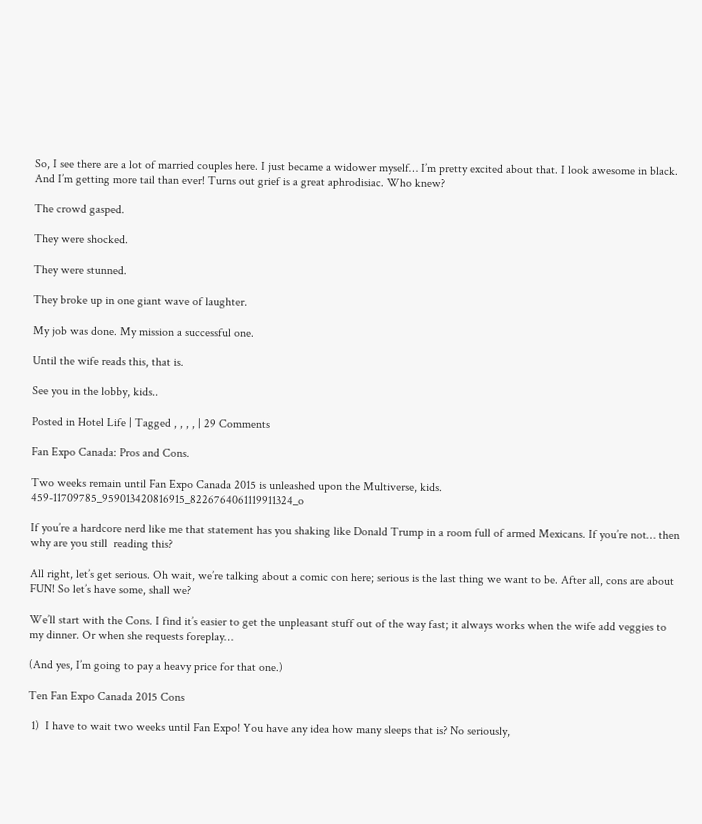So, I see there are a lot of married couples here. I just became a widower myself… I’m pretty excited about that. I look awesome in black. And I’m getting more tail than ever! Turns out grief is a great aphrodisiac. Who knew?

The crowd gasped.

They were shocked.

They were stunned.

They broke up in one giant wave of laughter.

My job was done. My mission a successful one.

Until the wife reads this, that is.

See you in the lobby, kids..

Posted in Hotel Life | Tagged , , , , | 29 Comments

Fan Expo Canada: Pros and Cons.

Two weeks remain until Fan Expo Canada 2015 is unleashed upon the Multiverse, kids. 459-11709785_959013420816915_8226764061119911324_o

If you’re a hardcore nerd like me that statement has you shaking like Donald Trump in a room full of armed Mexicans. If you’re not… then why are you still  reading this?

All right, let’s get serious. Oh wait, we’re talking about a comic con here; serious is the last thing we want to be. After all, cons are about FUN! So let’s have some, shall we?

We’ll start with the Cons. I find it’s easier to get the unpleasant stuff out of the way fast; it always works when the wife add veggies to my dinner. Or when she requests foreplay…

(And yes, I’m going to pay a heavy price for that one.)

Ten Fan Expo Canada 2015 Cons

 1)  I have to wait two weeks until Fan Expo! You have any idea how many sleeps that is? No seriously,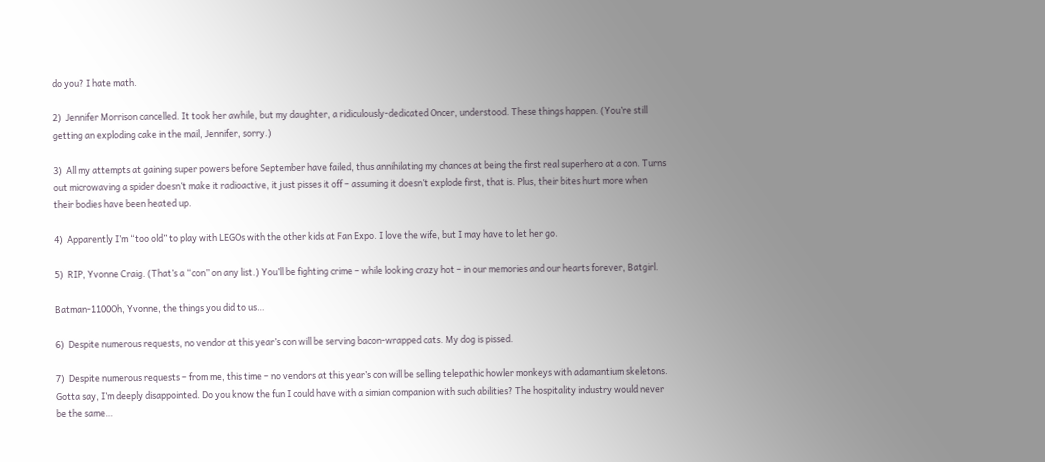do you? I hate math.

2)  Jennifer Morrison cancelled. It took her awhile, but my daughter, a ridiculously-dedicated Oncer, understood. These things happen. (You’re still getting an exploding cake in the mail, Jennifer, sorry.)

3)  All my attempts at gaining super powers before September have failed, thus annihilating my chances at being the first real superhero at a con. Turns out microwaving a spider doesn’t make it radioactive, it just pisses it off – assuming it doesn’t explode first, that is. Plus, their bites hurt more when their bodies have been heated up.

4)  Apparently I’m “too old” to play with LEGOs with the other kids at Fan Expo. I love the wife, but I may have to let her go.

5)  RIP, Yvonne Craig. (That’s a “con” on any list.) You’ll be fighting crime – while looking crazy hot – in our memories and our hearts forever, Batgirl.

Batman-1100Oh, Yvonne, the things you did to us…

6)  Despite numerous requests, no vendor at this year’s con will be serving bacon-wrapped cats. My dog is pissed.

7)  Despite numerous requests – from me, this time – no vendors at this year’s con will be selling telepathic howler monkeys with adamantium skeletons. Gotta say, I’m deeply disappointed. Do you know the fun I could have with a simian companion with such abilities? The hospitality industry would never be the same…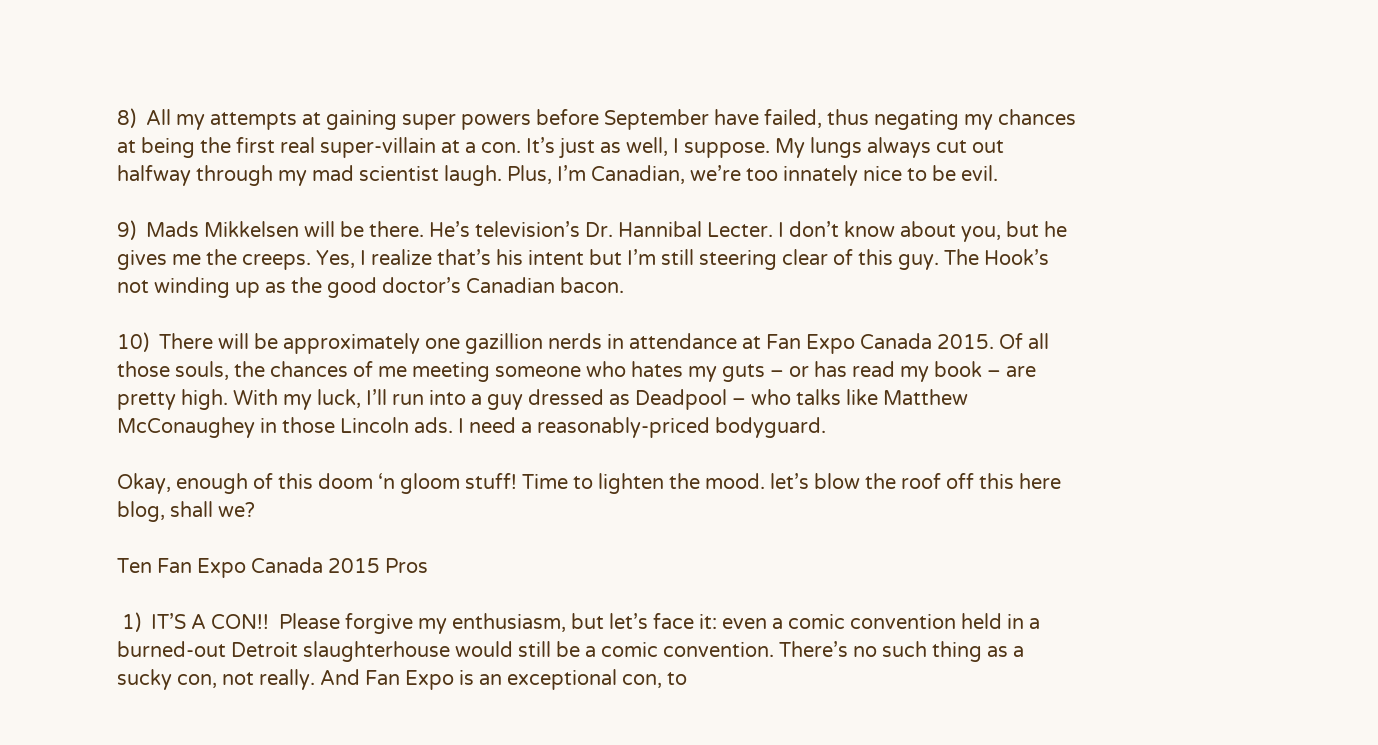8)  All my attempts at gaining super powers before September have failed, thus negating my chances at being the first real super-villain at a con. It’s just as well, I suppose. My lungs always cut out halfway through my mad scientist laugh. Plus, I’m Canadian, we’re too innately nice to be evil.

9)  Mads Mikkelsen will be there. He’s television’s Dr. Hannibal Lecter. I don’t know about you, but he gives me the creeps. Yes, I realize that’s his intent but I’m still steering clear of this guy. The Hook’s not winding up as the good doctor’s Canadian bacon.

10)  There will be approximately one gazillion nerds in attendance at Fan Expo Canada 2015. Of all those souls, the chances of me meeting someone who hates my guts – or has read my book – are pretty high. With my luck, I’ll run into a guy dressed as Deadpool – who talks like Matthew McConaughey in those Lincoln ads. I need a reasonably-priced bodyguard.

Okay, enough of this doom ‘n gloom stuff! Time to lighten the mood. let’s blow the roof off this here blog, shall we?

Ten Fan Expo Canada 2015 Pros

 1)  IT’S A CON!!  Please forgive my enthusiasm, but let’s face it: even a comic convention held in a burned-out Detroit slaughterhouse would still be a comic convention. There’s no such thing as a sucky con, not really. And Fan Expo is an exceptional con, to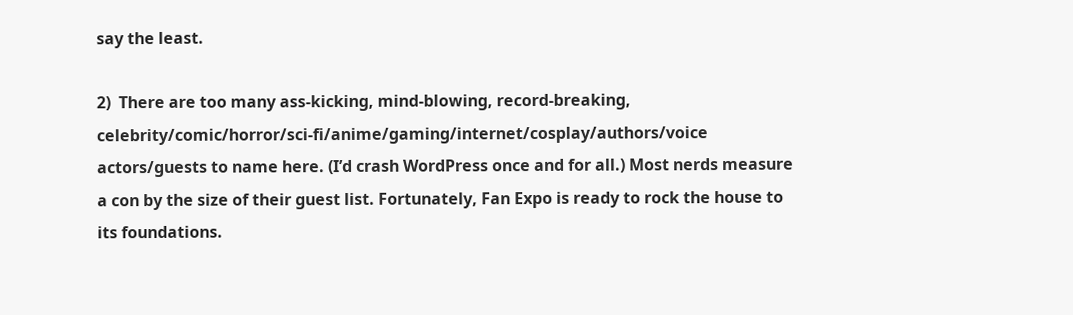say the least.

2)  There are too many ass-kicking, mind-blowing, record-breaking, celebrity/comic/horror/sci-fi/anime/gaming/internet/cosplay/authors/voice actors/guests to name here. (I’d crash WordPress once and for all.) Most nerds measure a con by the size of their guest list. Fortunately, Fan Expo is ready to rock the house to its foundations.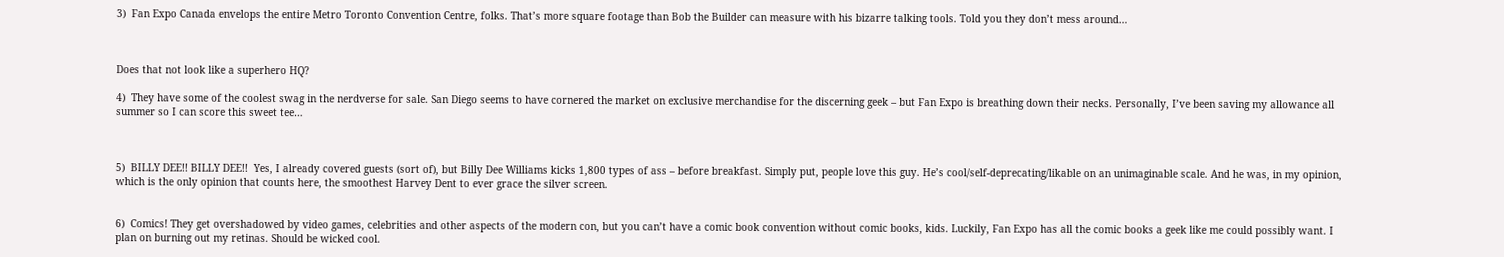3)  Fan Expo Canada envelops the entire Metro Toronto Convention Centre, folks. That’s more square footage than Bob the Builder can measure with his bizarre talking tools. Told you they don’t mess around…



Does that not look like a superhero HQ?

4)  They have some of the coolest swag in the nerdverse for sale. San Diego seems to have cornered the market on exclusive merchandise for the discerning geek – but Fan Expo is breathing down their necks. Personally, I’ve been saving my allowance all summer so I can score this sweet tee…



5)  BILLY DEE!! BILLY DEE!!  Yes, I already covered guests (sort of), but Billy Dee Williams kicks 1,800 types of ass – before breakfast. Simply put, people love this guy. He’s cool/self-deprecating/likable on an unimaginable scale. And he was, in my opinion, which is the only opinion that counts here, the smoothest Harvey Dent to ever grace the silver screen.


6)  Comics! They get overshadowed by video games, celebrities and other aspects of the modern con, but you can’t have a comic book convention without comic books, kids. Luckily, Fan Expo has all the comic books a geek like me could possibly want. I plan on burning out my retinas. Should be wicked cool.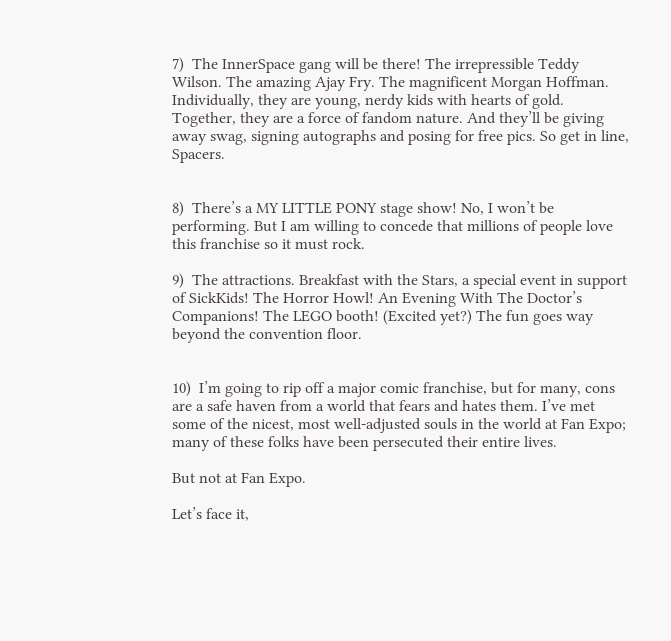7)  The InnerSpace gang will be there! The irrepressible Teddy Wilson. The amazing Ajay Fry. The magnificent Morgan Hoffman. Individually, they are young, nerdy kids with hearts of gold. Together, they are a force of fandom nature. And they’ll be giving away swag, signing autographs and posing for free pics. So get in line, Spacers.


8)  There’s a MY LITTLE PONY stage show! No, I won’t be performing. But I am willing to concede that millions of people love this franchise so it must rock.

9)  The attractions. Breakfast with the Stars, a special event in support of SickKids! The Horror Howl! An Evening With The Doctor’s Companions! The LEGO booth! (Excited yet?) The fun goes way beyond the convention floor.


10)  I’m going to rip off a major comic franchise, but for many, cons are a safe haven from a world that fears and hates them. I’ve met some of the nicest, most well-adjusted souls in the world at Fan Expo; many of these folks have been persecuted their entire lives.

But not at Fan Expo.

Let’s face it,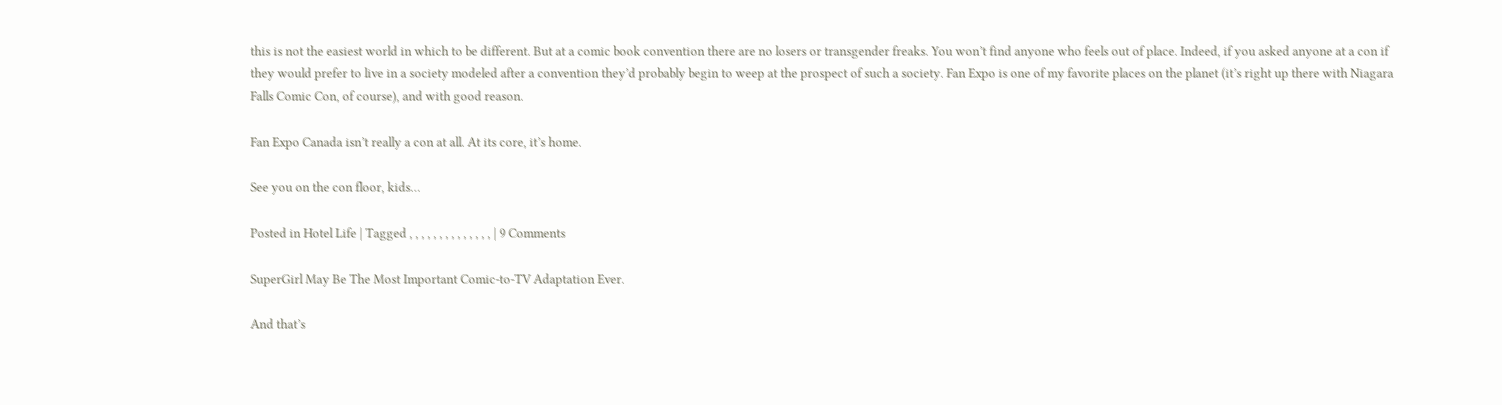this is not the easiest world in which to be different. But at a comic book convention there are no losers or transgender freaks. You won’t find anyone who feels out of place. Indeed, if you asked anyone at a con if they would prefer to live in a society modeled after a convention they’d probably begin to weep at the prospect of such a society. Fan Expo is one of my favorite places on the planet (it’s right up there with Niagara Falls Comic Con, of course), and with good reason.

Fan Expo Canada isn’t really a con at all. At its core, it’s home.

See you on the con floor, kids…

Posted in Hotel Life | Tagged , , , , , , , , , , , , , , | 9 Comments

SuperGirl May Be The Most Important Comic-to-TV Adaptation Ever.

And that’s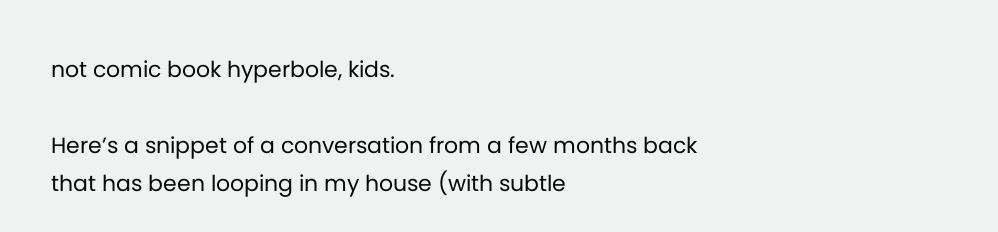not comic book hyperbole, kids.

Here’s a snippet of a conversation from a few months back that has been looping in my house (with subtle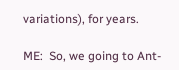variations), for years.

ME:  So, we going to Ant-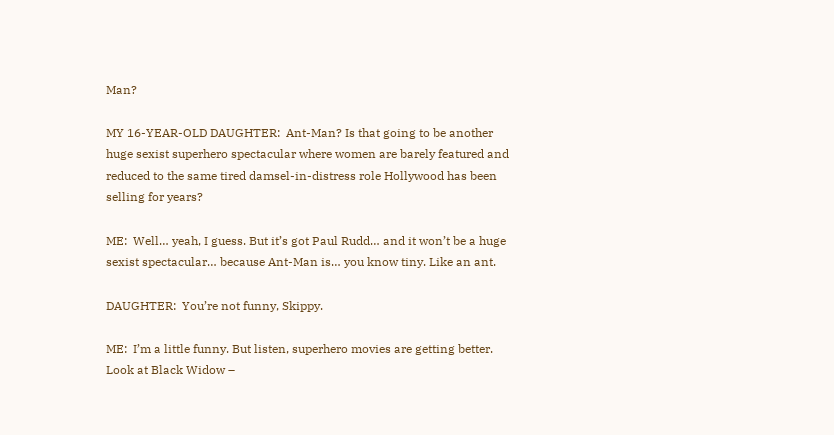Man?

MY 16-YEAR-OLD DAUGHTER:  Ant-Man? Is that going to be another huge sexist superhero spectacular where women are barely featured and reduced to the same tired damsel-in-distress role Hollywood has been selling for years?

ME:  Well… yeah, I guess. But it’s got Paul Rudd… and it won’t be a huge sexist spectacular… because Ant-Man is… you know tiny. Like an ant.

DAUGHTER:  You’re not funny, Skippy.

ME:  I’m a little funny. But listen, superhero movies are getting better. Look at Black Widow –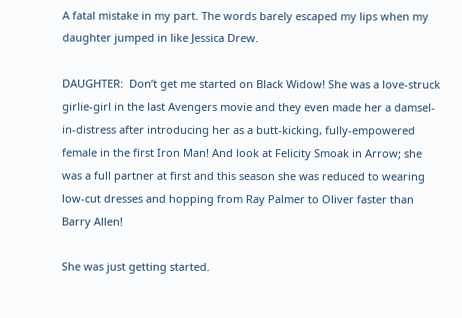A fatal mistake in my part. The words barely escaped my lips when my daughter jumped in like Jessica Drew.

DAUGHTER:  Don’t get me started on Black Widow! She was a love-struck girlie-girl in the last Avengers movie and they even made her a damsel-in-distress after introducing her as a butt-kicking, fully-empowered female in the first Iron Man! And look at Felicity Smoak in Arrow; she was a full partner at first and this season she was reduced to wearing low-cut dresses and hopping from Ray Palmer to Oliver faster than Barry Allen!

She was just getting started.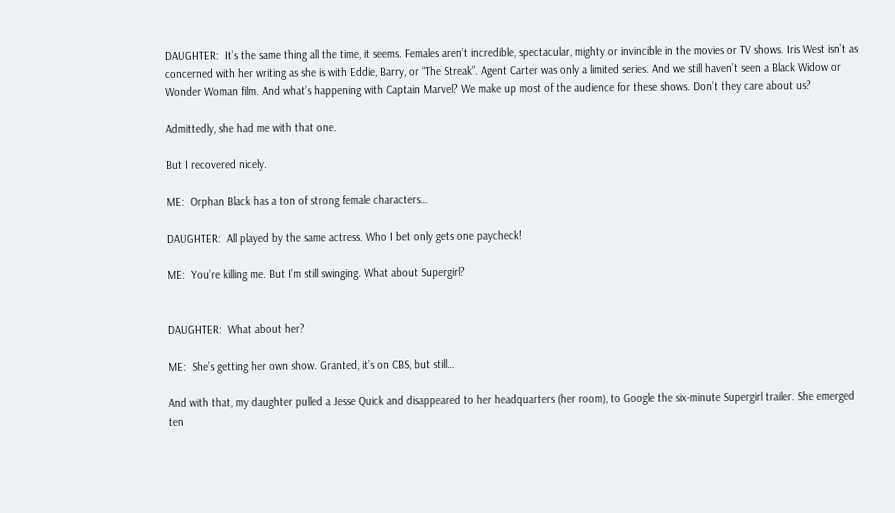DAUGHTER:  It’s the same thing all the time, it seems. Females aren’t incredible, spectacular, mighty or invincible in the movies or TV shows. Iris West isn’t as concerned with her writing as she is with Eddie, Barry, or “The Streak”. Agent Carter was only a limited series. And we still haven’t seen a Black Widow or Wonder Woman film. And what’s happening with Captain Marvel? We make up most of the audience for these shows. Don’t they care about us?

Admittedly, she had me with that one.

But I recovered nicely.

ME:  Orphan Black has a ton of strong female characters…

DAUGHTER:  All played by the same actress. Who I bet only gets one paycheck!

ME:  You’re killing me. But I’m still swinging. What about Supergirl?


DAUGHTER:  What about her?

ME:  She’s getting her own show. Granted, it’s on CBS, but still…

And with that, my daughter pulled a Jesse Quick and disappeared to her headquarters (her room), to Google the six-minute Supergirl trailer. She emerged ten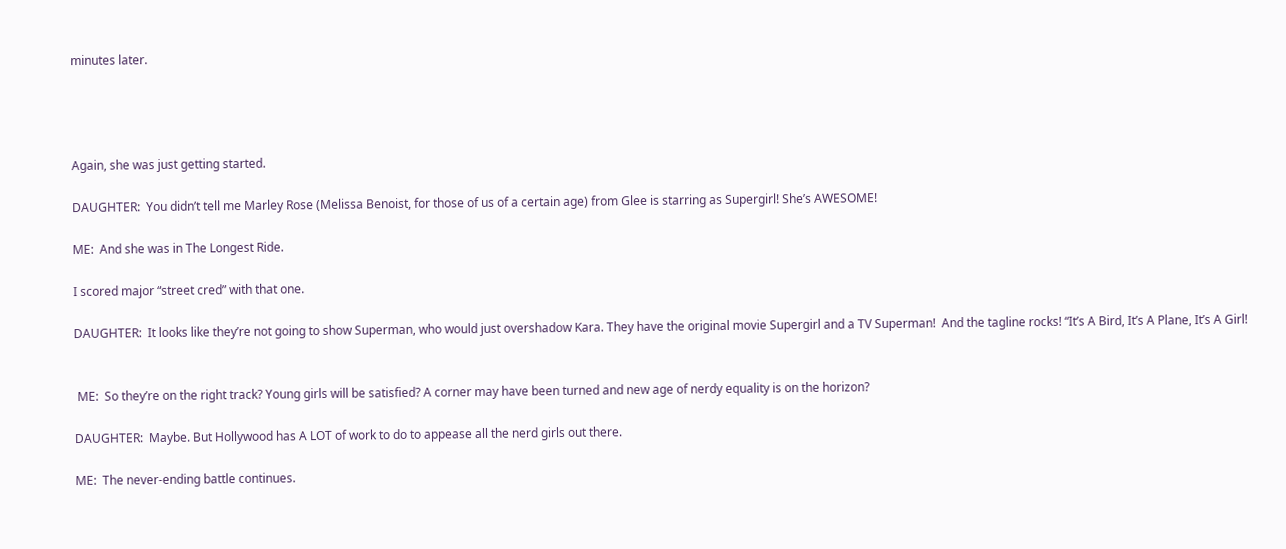minutes later.




Again, she was just getting started.

DAUGHTER:  You didn’t tell me Marley Rose (Melissa Benoist, for those of us of a certain age) from Glee is starring as Supergirl! She’s AWESOME!

ME:  And she was in The Longest Ride.

I scored major “street cred” with that one.

DAUGHTER:  It looks like they’re not going to show Superman, who would just overshadow Kara. They have the original movie Supergirl and a TV Superman!  And the tagline rocks! “It’s A Bird, It’s A Plane, It’s A Girl!


 ME:  So they’re on the right track? Young girls will be satisfied? A corner may have been turned and new age of nerdy equality is on the horizon?

DAUGHTER:  Maybe. But Hollywood has A LOT of work to do to appease all the nerd girls out there.

ME:  The never-ending battle continues.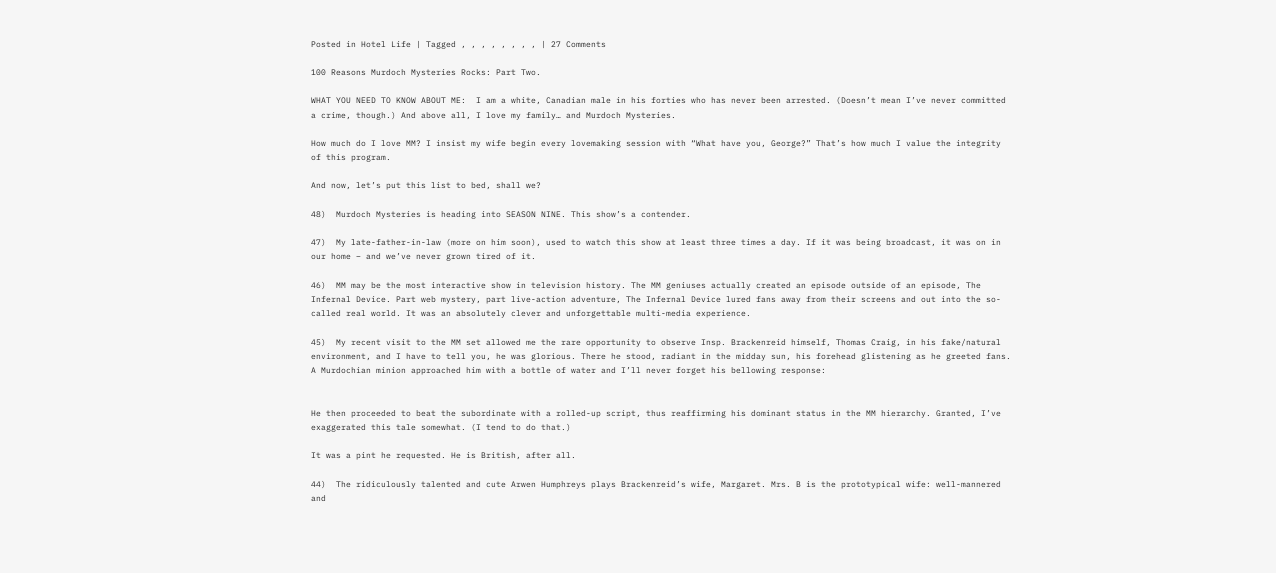Posted in Hotel Life | Tagged , , , , , , , , | 27 Comments

100 Reasons Murdoch Mysteries Rocks: Part Two.

WHAT YOU NEED TO KNOW ABOUT ME:  I am a white, Canadian male in his forties who has never been arrested. (Doesn’t mean I’ve never committed a crime, though.) And above all, I love my family… and Murdoch Mysteries.

How much do I love MM? I insist my wife begin every lovemaking session with “What have you, George?” That’s how much I value the integrity of this program.

And now, let’s put this list to bed, shall we?

48)  Murdoch Mysteries is heading into SEASON NINE. This show’s a contender.

47)  My late-father-in-law (more on him soon), used to watch this show at least three times a day. If it was being broadcast, it was on in our home – and we’ve never grown tired of it.

46)  MM may be the most interactive show in television history. The MM geniuses actually created an episode outside of an episode, The Infernal Device. Part web mystery, part live-action adventure, The Infernal Device lured fans away from their screens and out into the so-called real world. It was an absolutely clever and unforgettable multi-media experience.

45)  My recent visit to the MM set allowed me the rare opportunity to observe Insp. Brackenreid himself, Thomas Craig, in his fake/natural environment, and I have to tell you, he was glorious. There he stood, radiant in the midday sun, his forehead glistening as he greeted fans. A Murdochian minion approached him with a bottle of water and I’ll never forget his bellowing response:


He then proceeded to beat the subordinate with a rolled-up script, thus reaffirming his dominant status in the MM hierarchy. Granted, I’ve exaggerated this tale somewhat. (I tend to do that.)

It was a pint he requested. He is British, after all.

44)  The ridiculously talented and cute Arwen Humphreys plays Brackenreid’s wife, Margaret. Mrs. B is the prototypical wife: well-mannered and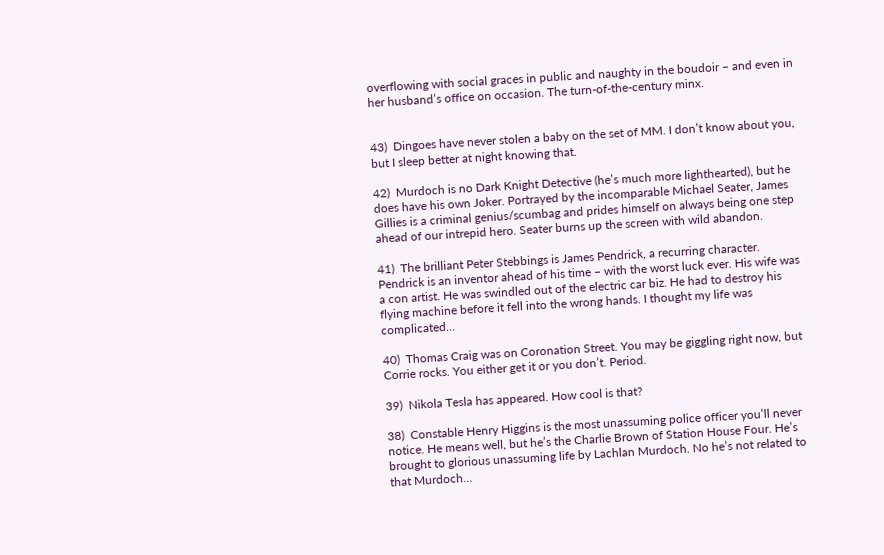overflowing with social graces in public and naughty in the boudoir – and even in her husband’s office on occasion. The turn-of-the-century minx.


43)  Dingoes have never stolen a baby on the set of MM. I don’t know about you, but I sleep better at night knowing that.

42)  Murdoch is no Dark Knight Detective (he’s much more lighthearted), but he does have his own Joker. Portrayed by the incomparable Michael Seater, James Gillies is a criminal genius/scumbag and prides himself on always being one step ahead of our intrepid hero. Seater burns up the screen with wild abandon.

41)  The brilliant Peter Stebbings is James Pendrick, a recurring character. Pendrick is an inventor ahead of his time – with the worst luck ever. His wife was a con artist. He was swindled out of the electric car biz. He had to destroy his flying machine before it fell into the wrong hands. I thought my life was complicated…

40)  Thomas Craig was on Coronation Street. You may be giggling right now, but Corrie rocks. You either get it or you don’t. Period.

39)  Nikola Tesla has appeared. How cool is that?

38)  Constable Henry Higgins is the most unassuming police officer you’ll never notice. He means well, but he’s the Charlie Brown of Station House Four. He’s brought to glorious unassuming life by Lachlan Murdoch. No he’s not related to that Murdoch…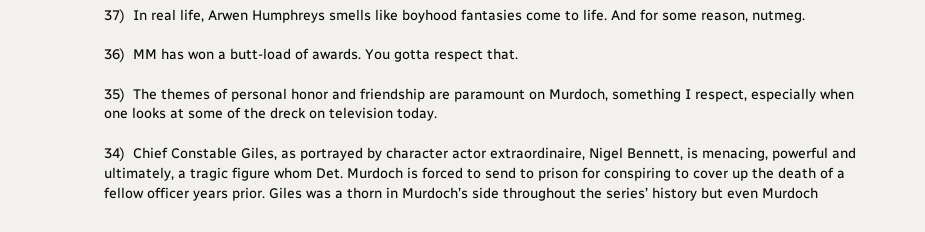37)  In real life, Arwen Humphreys smells like boyhood fantasies come to life. And for some reason, nutmeg.

36)  MM has won a butt-load of awards. You gotta respect that.

35)  The themes of personal honor and friendship are paramount on Murdoch, something I respect, especially when one looks at some of the dreck on television today.

34)  Chief Constable Giles, as portrayed by character actor extraordinaire, Nigel Bennett, is menacing, powerful and ultimately, a tragic figure whom Det. Murdoch is forced to send to prison for conspiring to cover up the death of a fellow officer years prior. Giles was a thorn in Murdoch’s side throughout the series’ history but even Murdoch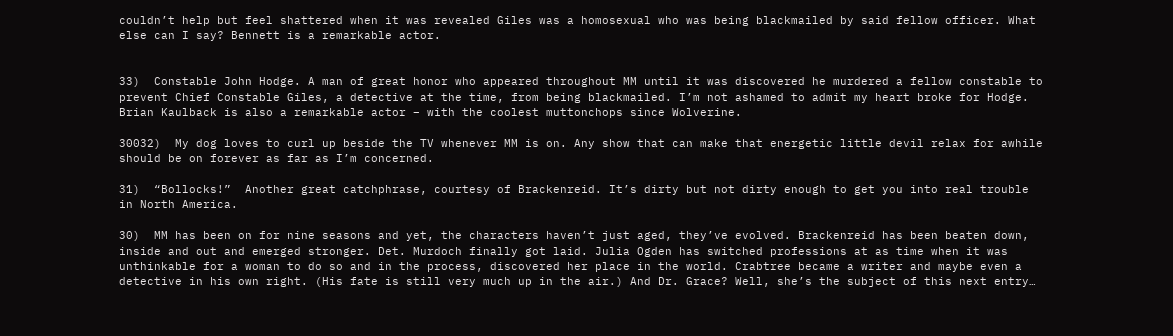couldn’t help but feel shattered when it was revealed Giles was a homosexual who was being blackmailed by said fellow officer. What else can I say? Bennett is a remarkable actor.


33)  Constable John Hodge. A man of great honor who appeared throughout MM until it was discovered he murdered a fellow constable to prevent Chief Constable Giles, a detective at the time, from being blackmailed. I’m not ashamed to admit my heart broke for Hodge. Brian Kaulback is also a remarkable actor – with the coolest muttonchops since Wolverine.

30032)  My dog loves to curl up beside the TV whenever MM is on. Any show that can make that energetic little devil relax for awhile should be on forever as far as I’m concerned.

31)  “Bollocks!”  Another great catchphrase, courtesy of Brackenreid. It’s dirty but not dirty enough to get you into real trouble in North America.

30)  MM has been on for nine seasons and yet, the characters haven’t just aged, they’ve evolved. Brackenreid has been beaten down, inside and out and emerged stronger. Det. Murdoch finally got laid. Julia Ogden has switched professions at as time when it was unthinkable for a woman to do so and in the process, discovered her place in the world. Crabtree became a writer and maybe even a detective in his own right. (His fate is still very much up in the air.) And Dr. Grace? Well, she’s the subject of this next entry…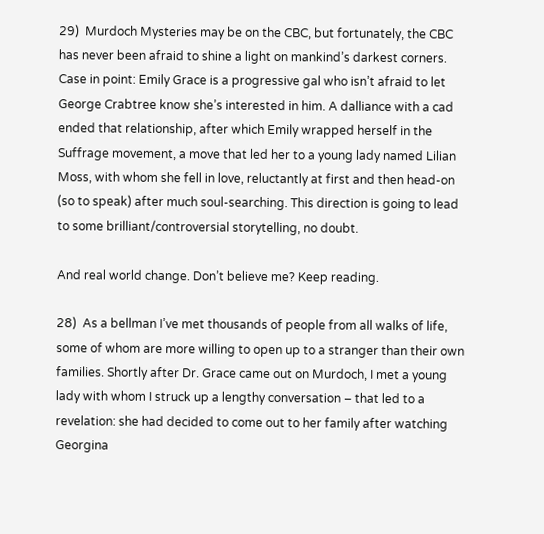29)  Murdoch Mysteries may be on the CBC, but fortunately, the CBC has never been afraid to shine a light on mankind’s darkest corners. Case in point: Emily Grace is a progressive gal who isn’t afraid to let George Crabtree know she’s interested in him. A dalliance with a cad ended that relationship, after which Emily wrapped herself in the Suffrage movement, a move that led her to a young lady named Lilian Moss, with whom she fell in love, reluctantly at first and then head-on (so to speak) after much soul-searching. This direction is going to lead to some brilliant/controversial storytelling, no doubt.

And real world change. Don’t believe me? Keep reading.

28)  As a bellman I’ve met thousands of people from all walks of life, some of whom are more willing to open up to a stranger than their own families. Shortly after Dr. Grace came out on Murdoch, I met a young lady with whom I struck up a lengthy conversation – that led to a revelation: she had decided to come out to her family after watching Georgina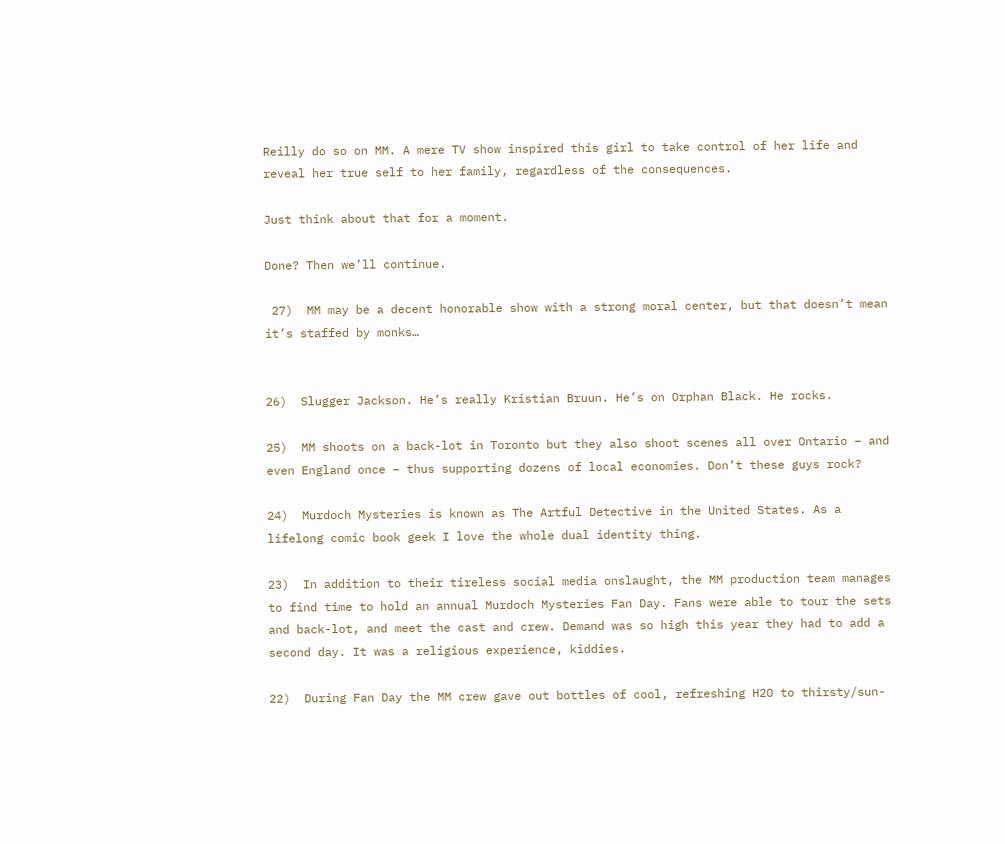Reilly do so on MM. A mere TV show inspired this girl to take control of her life and reveal her true self to her family, regardless of the consequences.

Just think about that for a moment.

Done? Then we’ll continue.

 27)  MM may be a decent honorable show with a strong moral center, but that doesn’t mean it’s staffed by monks…


26)  Slugger Jackson. He’s really Kristian Bruun. He’s on Orphan Black. He rocks.

25)  MM shoots on a back-lot in Toronto but they also shoot scenes all over Ontario – and even England once – thus supporting dozens of local economies. Don’t these guys rock?

24)  Murdoch Mysteries is known as The Artful Detective in the United States. As a lifelong comic book geek I love the whole dual identity thing.

23)  In addition to their tireless social media onslaught, the MM production team manages to find time to hold an annual Murdoch Mysteries Fan Day. Fans were able to tour the sets and back-lot, and meet the cast and crew. Demand was so high this year they had to add a second day. It was a religious experience, kiddies.

22)  During Fan Day the MM crew gave out bottles of cool, refreshing H2O to thirsty/sun-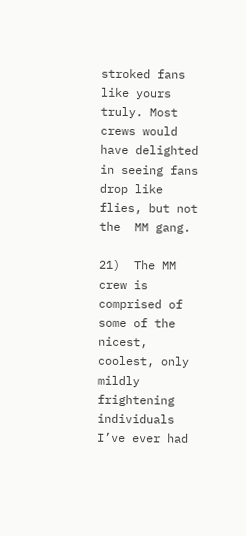stroked fans like yours truly. Most crews would have delighted in seeing fans drop like flies, but not the  MM gang.

21)  The MM crew is comprised of some of the nicest, coolest, only mildly frightening individuals I’ve ever had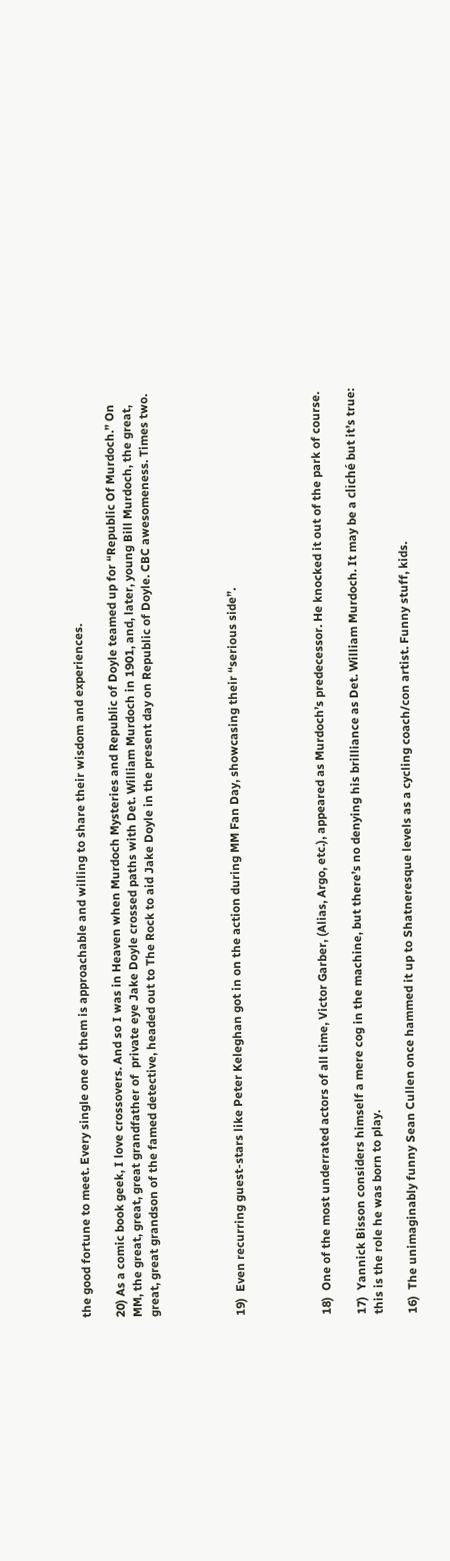the good fortune to meet. Every single one of them is approachable and willing to share their wisdom and experiences.

20) As a comic book geek, I love crossovers. And so I was in Heaven when Murdoch Mysteries and Republic of Doyle teamed up for “Republic Of Murdoch.” On MM, the great, great, great grandfather of  private eye Jake Doyle crossed paths with Det. William Murdoch in 1901, and, later, young Bill Murdoch, the great, great, great grandson of the famed detective, headed out to The Rock to aid Jake Doyle in the present day on Republic of Doyle. CBC awesomeness. Times two.




19)  Even recurring guest-stars like Peter Keleghan got in on the action during MM Fan Day, showcasing their “serious side”.




18)  One of the most underrated actors of all time, Victor Garber, (Alias, Argo, etc.), appeared as Murdoch’s predecessor. He knocked it out of the park of course.

17)  Yannick Bisson considers himself a mere cog in the machine, but there’s no denying his brilliance as Det. William Murdoch. It may be a cliché but it’s true: this is the role he was born to play.

16)  The unimaginably funny Sean Cullen once hammed it up to Shatneresque levels as a cycling coach/con artist. Funny stuff, kids.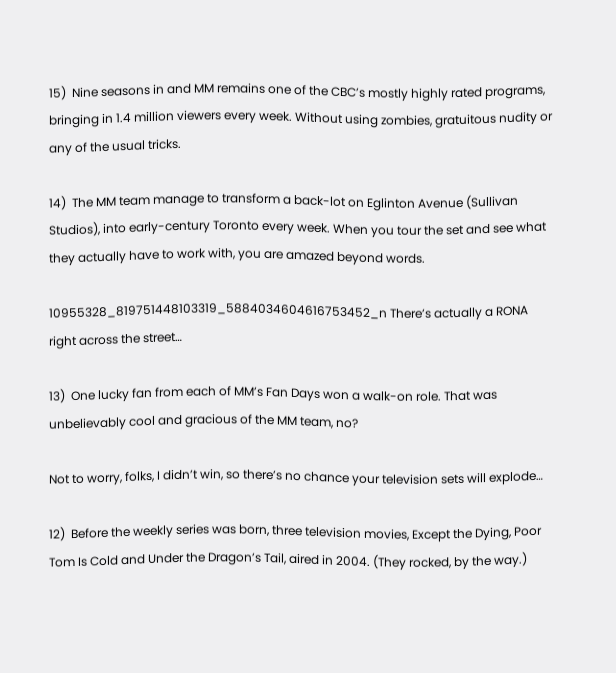15)  Nine seasons in and MM remains one of the CBC’s mostly highly rated programs, bringing in 1.4 million viewers every week. Without using zombies, gratuitous nudity or any of the usual tricks.

14)  The MM team manage to transform a back-lot on Eglinton Avenue (Sullivan Studios), into early-century Toronto every week. When you tour the set and see what they actually have to work with, you are amazed beyond words.

10955328_819751448103319_5884034604616753452_n There’s actually a RONA right across the street…

13)  One lucky fan from each of MM’s Fan Days won a walk-on role. That was unbelievably cool and gracious of the MM team, no?

Not to worry, folks, I didn’t win, so there’s no chance your television sets will explode…

12)  Before the weekly series was born, three television movies, Except the Dying, Poor Tom Is Cold and Under the Dragon’s Tail, aired in 2004. (They rocked, by the way.)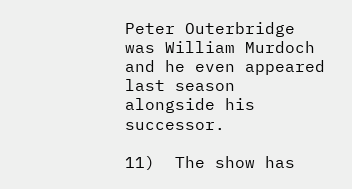Peter Outerbridge was William Murdoch and he even appeared last season alongside his successor.

11)  The show has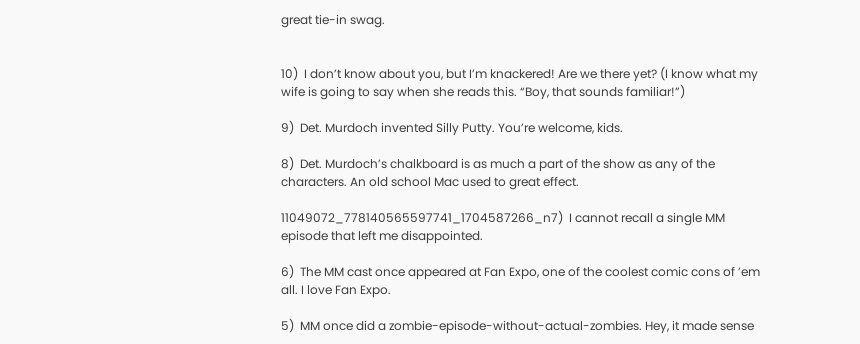great tie-in swag.


10)  I don’t know about you, but I’m knackered! Are we there yet? (I know what my wife is going to say when she reads this. “Boy, that sounds familiar!”)

9)  Det. Murdoch invented Silly Putty. You’re welcome, kids.

8)  Det. Murdoch’s chalkboard is as much a part of the show as any of the characters. An old school Mac used to great effect.

11049072_778140565597741_1704587266_n7)  I cannot recall a single MM episode that left me disappointed.

6)  The MM cast once appeared at Fan Expo, one of the coolest comic cons of ’em all. I love Fan Expo.

5)  MM once did a zombie-episode-without-actual-zombies. Hey, it made sense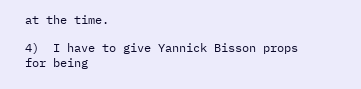at the time.

4)  I have to give Yannick Bisson props for being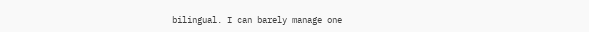bilingual. I can barely manage one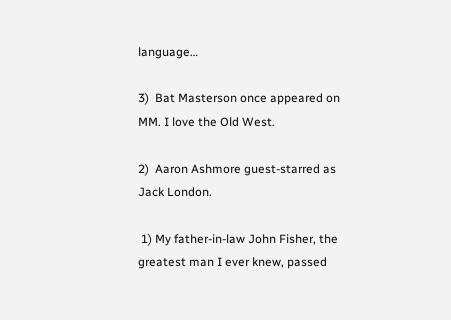language…

3)  Bat Masterson once appeared on MM. I love the Old West.

2)  Aaron Ashmore guest-starred as Jack London.

 1) My father-in-law John Fisher, the greatest man I ever knew, passed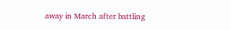away in March after battling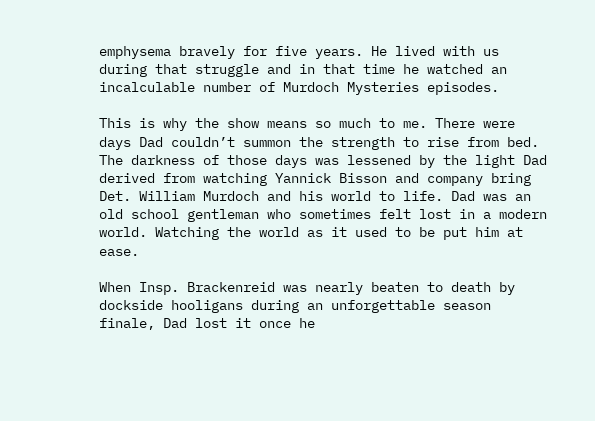emphysema bravely for five years. He lived with us during that struggle and in that time he watched an incalculable number of Murdoch Mysteries episodes.

This is why the show means so much to me. There were days Dad couldn’t summon the strength to rise from bed. The darkness of those days was lessened by the light Dad derived from watching Yannick Bisson and company bring Det. William Murdoch and his world to life. Dad was an old school gentleman who sometimes felt lost in a modern world. Watching the world as it used to be put him at ease.

When Insp. Brackenreid was nearly beaten to death by dockside hooligans during an unforgettable season finale, Dad lost it once he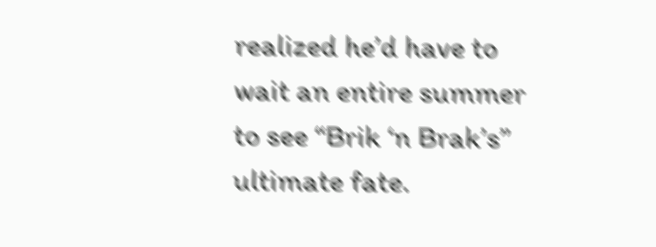realized he’d have to wait an entire summer to see “Brik ‘n Brak’s” ultimate fate.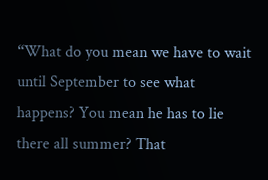“What do you mean we have to wait until September to see what happens? You mean he has to lie there all summer? That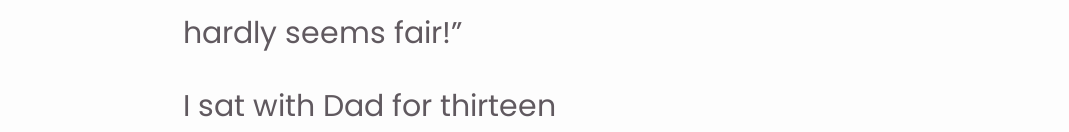hardly seems fair!”

I sat with Dad for thirteen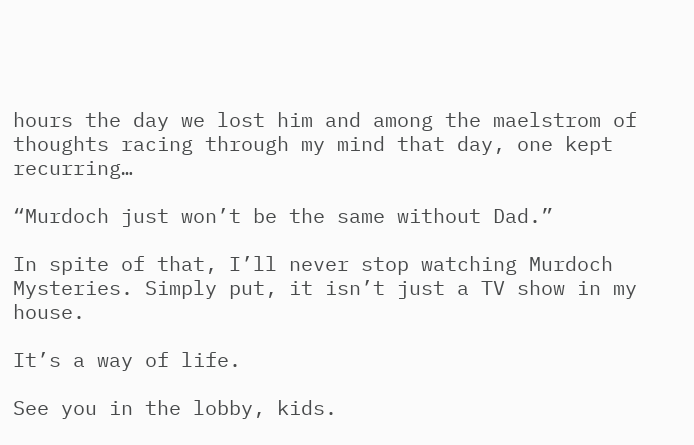hours the day we lost him and among the maelstrom of thoughts racing through my mind that day, one kept recurring…

“Murdoch just won’t be the same without Dad.”

In spite of that, I’ll never stop watching Murdoch Mysteries. Simply put, it isn’t just a TV show in my house.

It’s a way of life.

See you in the lobby, kids.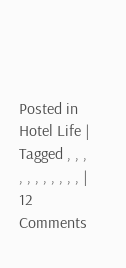Posted in Hotel Life | Tagged , , , , , , , , , , , | 12 Comments